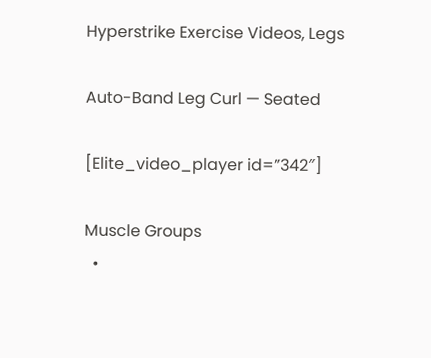Hyperstrike Exercise Videos, Legs

Auto-Band Leg Curl — Seated

[Elite_video_player id=”342″]

Muscle Groups
  •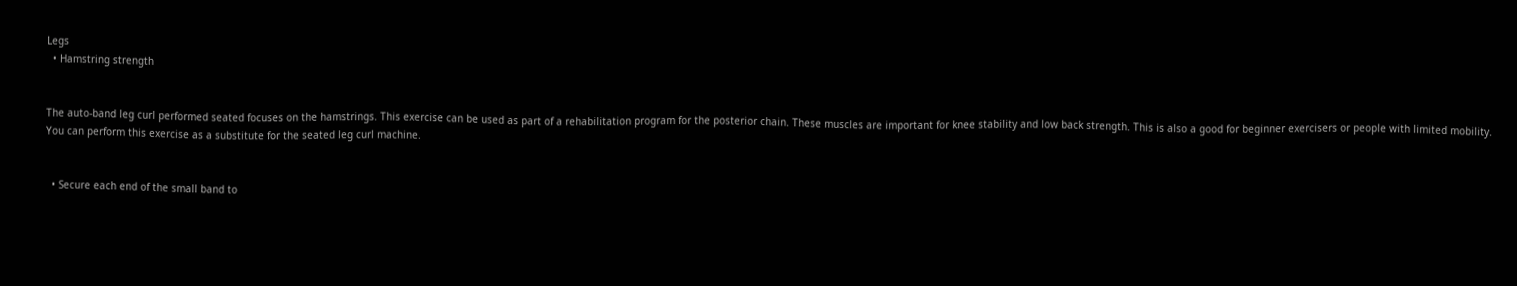Legs
  • Hamstring strength


The auto-band leg curl performed seated focuses on the hamstrings. This exercise can be used as part of a rehabilitation program for the posterior chain. These muscles are important for knee stability and low back strength. This is also a good for beginner exercisers or people with limited mobility. You can perform this exercise as a substitute for the seated leg curl machine.


  • Secure each end of the small band to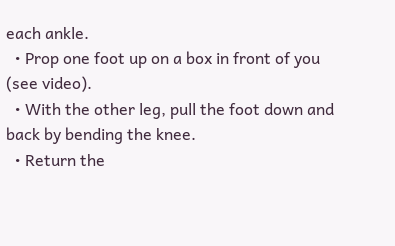each ankle.
  • Prop one foot up on a box in front of you (see video).
  • With the other leg, pull the foot down and back by bending the knee.
  • Return the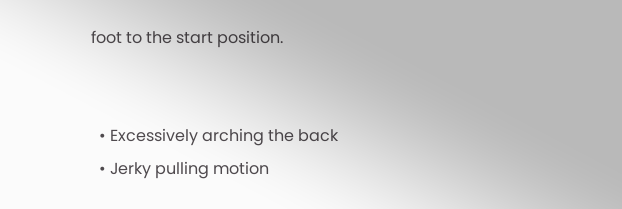foot to the start position.


  • Excessively arching the back
  • Jerky pulling motion